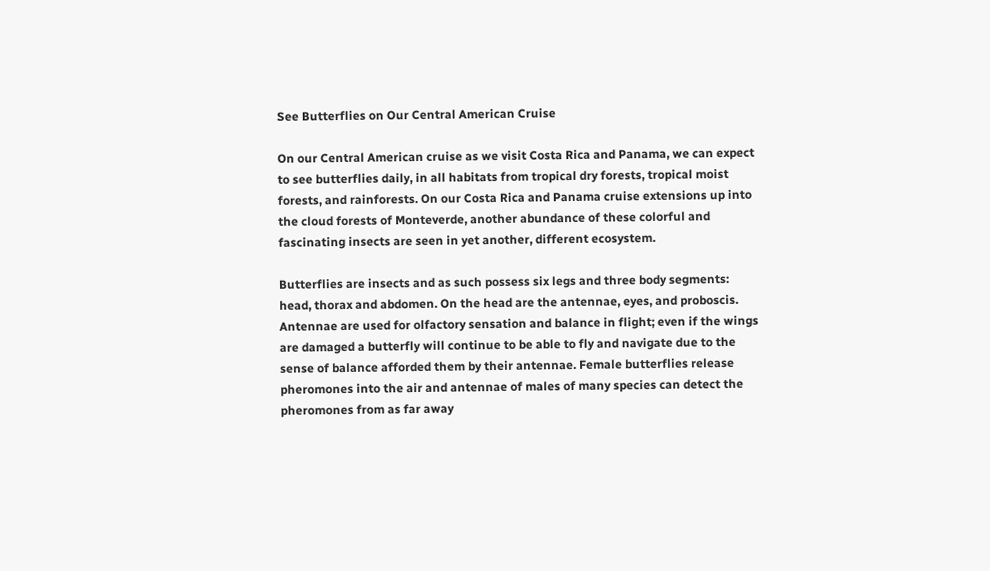See Butterflies on Our Central American Cruise

On our Central American cruise as we visit Costa Rica and Panama, we can expect to see butterflies daily, in all habitats from tropical dry forests, tropical moist forests, and rainforests. On our Costa Rica and Panama cruise extensions up into the cloud forests of Monteverde, another abundance of these colorful and fascinating insects are seen in yet another, different ecosystem.

Butterflies are insects and as such possess six legs and three body segments: head, thorax and abdomen. On the head are the antennae, eyes, and proboscis. Antennae are used for olfactory sensation and balance in flight; even if the wings are damaged a butterfly will continue to be able to fly and navigate due to the sense of balance afforded them by their antennae. Female butterflies release pheromones into the air and antennae of males of many species can detect the pheromones from as far away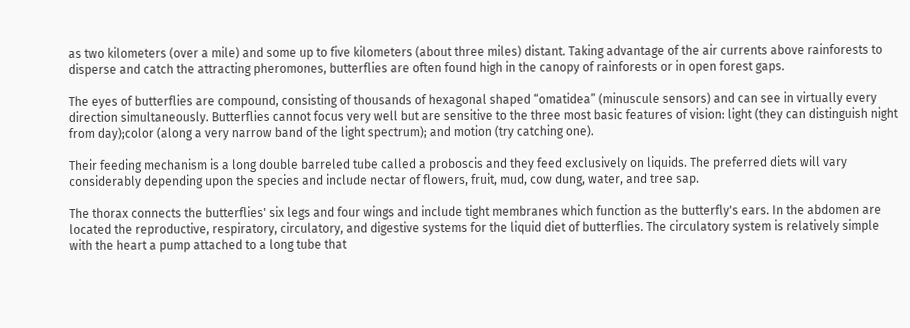as two kilometers (over a mile) and some up to five kilometers (about three miles) distant. Taking advantage of the air currents above rainforests to disperse and catch the attracting pheromones, butterflies are often found high in the canopy of rainforests or in open forest gaps.

The eyes of butterflies are compound, consisting of thousands of hexagonal shaped “omatidea” (minuscule sensors) and can see in virtually every direction simultaneously. Butterflies cannot focus very well but are sensitive to the three most basic features of vision: light (they can distinguish night from day);color (along a very narrow band of the light spectrum); and motion (try catching one).

Their feeding mechanism is a long double barreled tube called a proboscis and they feed exclusively on liquids. The preferred diets will vary considerably depending upon the species and include nectar of flowers, fruit, mud, cow dung, water, and tree sap.

The thorax connects the butterflies' six legs and four wings and include tight membranes which function as the butterfly's ears. In the abdomen are located the reproductive, respiratory, circulatory, and digestive systems for the liquid diet of butterflies. The circulatory system is relatively simple with the heart a pump attached to a long tube that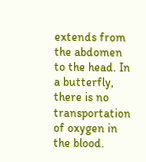extends from the abdomen to the head. In a butterfly, there is no transportation of oxygen in the blood.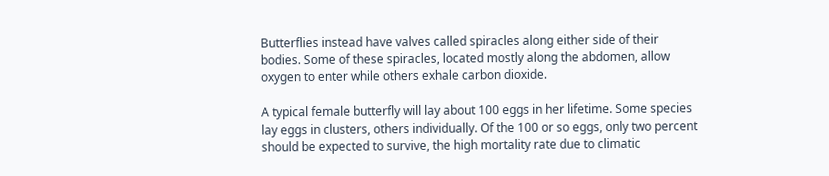Butterflies instead have valves called spiracles along either side of their bodies. Some of these spiracles, located mostly along the abdomen, allow oxygen to enter while others exhale carbon dioxide.

A typical female butterfly will lay about 100 eggs in her lifetime. Some species lay eggs in clusters, others individually. Of the 100 or so eggs, only two percent should be expected to survive, the high mortality rate due to climatic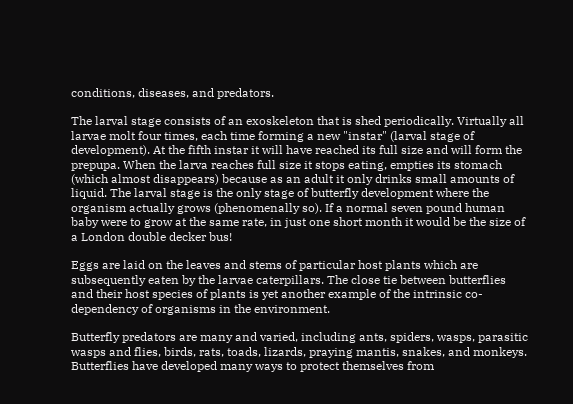conditions, diseases, and predators.

The larval stage consists of an exoskeleton that is shed periodically. Virtually all larvae molt four times, each time forming a new "instar" (larval stage of development). At the fifth instar it will have reached its full size and will form the prepupa. When the larva reaches full size it stops eating, empties its stomach (which almost disappears) because as an adult it only drinks small amounts of liquid. The larval stage is the only stage of butterfly development where the organism actually grows (phenomenally so). If a normal seven pound human baby were to grow at the same rate, in just one short month it would be the size of a London double decker bus!

Eggs are laid on the leaves and stems of particular host plants which are subsequently eaten by the larvae caterpillars. The close tie between butterflies and their host species of plants is yet another example of the intrinsic co-dependency of organisms in the environment.

Butterfly predators are many and varied, including ants, spiders, wasps, parasitic wasps and flies, birds, rats, toads, lizards, praying mantis, snakes, and monkeys. Butterflies have developed many ways to protect themselves from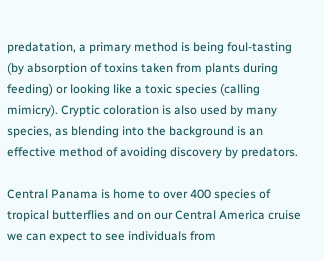predatation, a primary method is being foul-tasting (by absorption of toxins taken from plants during feeding) or looking like a toxic species (calling mimicry). Cryptic coloration is also used by many species, as blending into the background is an effective method of avoiding discovery by predators.

Central Panama is home to over 400 species of tropical butterflies and on our Central America cruise we can expect to see individuals from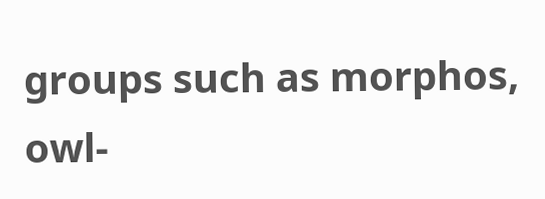groups such as morphos, owl-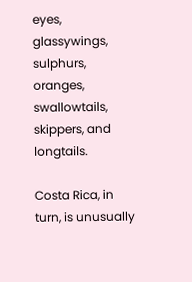eyes, glassywings, sulphurs, oranges, swallowtails, skippers, and longtails.

Costa Rica, in turn, is unusually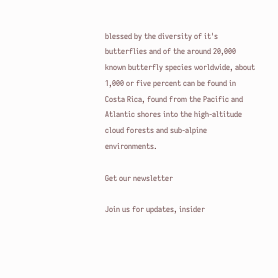blessed by the diversity of it's butterflies and of the around 20,000 known butterfly species worldwide, about 1,000 or five percent can be found in Costa Rica, found from the Pacific and Atlantic shores into the high-altitude cloud forests and sub-alpine environments.

Get our newsletter

Join us for updates, insider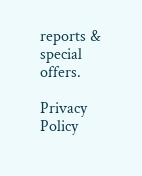reports & special offers.

Privacy Policy